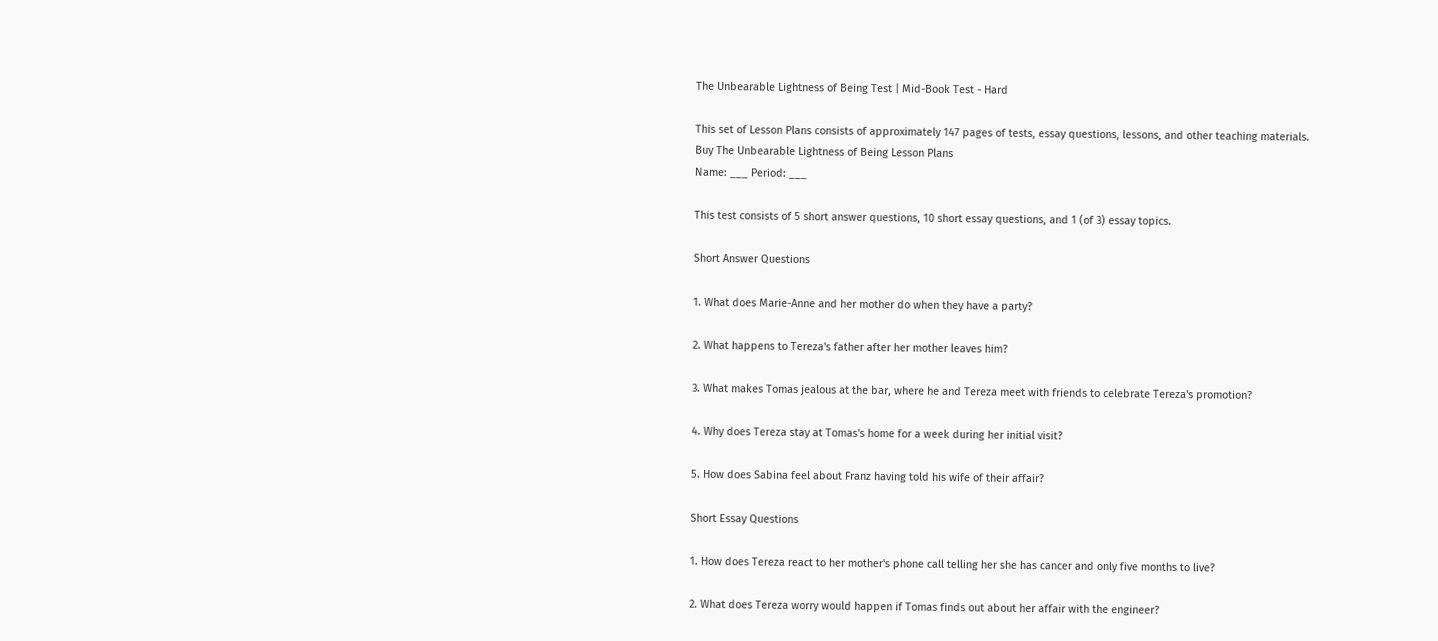The Unbearable Lightness of Being Test | Mid-Book Test - Hard

This set of Lesson Plans consists of approximately 147 pages of tests, essay questions, lessons, and other teaching materials.
Buy The Unbearable Lightness of Being Lesson Plans
Name: ___ Period: ___

This test consists of 5 short answer questions, 10 short essay questions, and 1 (of 3) essay topics.

Short Answer Questions

1. What does Marie-Anne and her mother do when they have a party?

2. What happens to Tereza's father after her mother leaves him?

3. What makes Tomas jealous at the bar, where he and Tereza meet with friends to celebrate Tereza's promotion?

4. Why does Tereza stay at Tomas's home for a week during her initial visit?

5. How does Sabina feel about Franz having told his wife of their affair?

Short Essay Questions

1. How does Tereza react to her mother's phone call telling her she has cancer and only five months to live?

2. What does Tereza worry would happen if Tomas finds out about her affair with the engineer?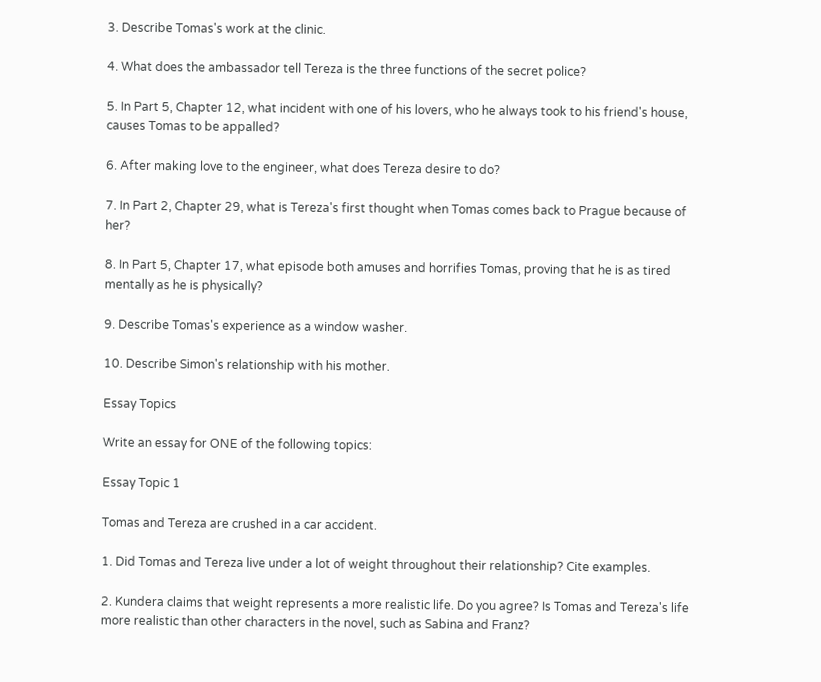3. Describe Tomas's work at the clinic.

4. What does the ambassador tell Tereza is the three functions of the secret police?

5. In Part 5, Chapter 12, what incident with one of his lovers, who he always took to his friend's house, causes Tomas to be appalled?

6. After making love to the engineer, what does Tereza desire to do?

7. In Part 2, Chapter 29, what is Tereza's first thought when Tomas comes back to Prague because of her?

8. In Part 5, Chapter 17, what episode both amuses and horrifies Tomas, proving that he is as tired mentally as he is physically?

9. Describe Tomas's experience as a window washer.

10. Describe Simon's relationship with his mother.

Essay Topics

Write an essay for ONE of the following topics:

Essay Topic 1

Tomas and Tereza are crushed in a car accident.

1. Did Tomas and Tereza live under a lot of weight throughout their relationship? Cite examples.

2. Kundera claims that weight represents a more realistic life. Do you agree? Is Tomas and Tereza's life more realistic than other characters in the novel, such as Sabina and Franz?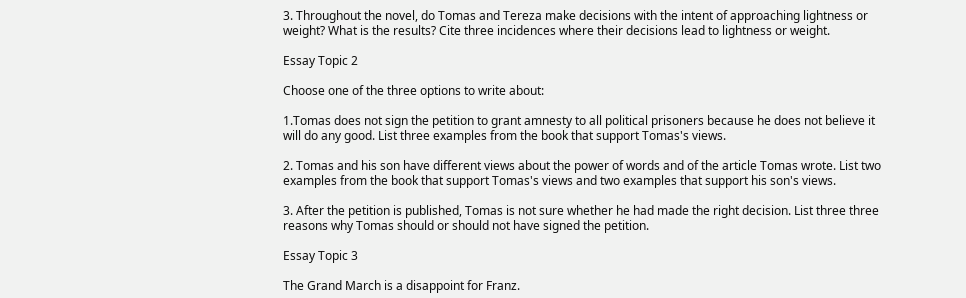3. Throughout the novel, do Tomas and Tereza make decisions with the intent of approaching lightness or weight? What is the results? Cite three incidences where their decisions lead to lightness or weight.

Essay Topic 2

Choose one of the three options to write about:

1.Tomas does not sign the petition to grant amnesty to all political prisoners because he does not believe it will do any good. List three examples from the book that support Tomas's views.

2. Tomas and his son have different views about the power of words and of the article Tomas wrote. List two examples from the book that support Tomas's views and two examples that support his son's views.

3. After the petition is published, Tomas is not sure whether he had made the right decision. List three three reasons why Tomas should or should not have signed the petition.

Essay Topic 3

The Grand March is a disappoint for Franz.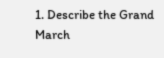1. Describe the Grand March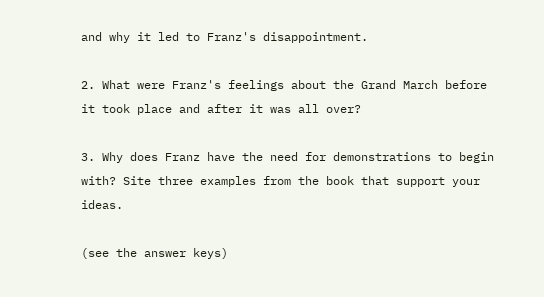and why it led to Franz's disappointment.

2. What were Franz's feelings about the Grand March before it took place and after it was all over?

3. Why does Franz have the need for demonstrations to begin with? Site three examples from the book that support your ideas.

(see the answer keys)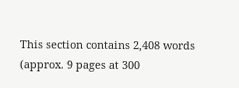This section contains 2,408 words
(approx. 9 pages at 300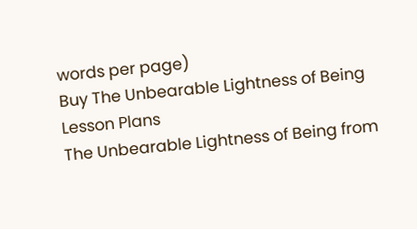words per page)
Buy The Unbearable Lightness of Being Lesson Plans
The Unbearable Lightness of Being from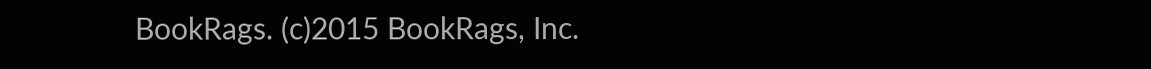BookRags. (c)2015 BookRags, Inc.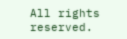All rights reserved.